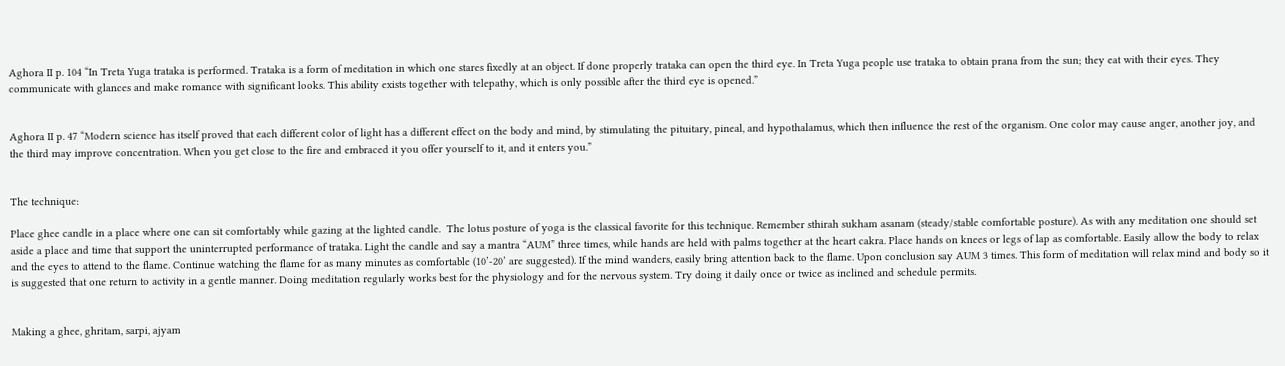Aghora II p. 104 “In Treta Yuga trataka is performed. Trataka is a form of meditation in which one stares fixedly at an object. If done properly trataka can open the third eye. In Treta Yuga people use trataka to obtain prana from the sun; they eat with their eyes. They communicate with glances and make romance with significant looks. This ability exists together with telepathy, which is only possible after the third eye is opened.”


Aghora II p. 47 “Modern science has itself proved that each different color of light has a different effect on the body and mind, by stimulating the pituitary, pineal, and hypothalamus, which then influence the rest of the organism. One color may cause anger, another joy, and the third may improve concentration. When you get close to the fire and embraced it you offer yourself to it, and it enters you.”


The technique:

Place ghee candle in a place where one can sit comfortably while gazing at the lighted candle.  The lotus posture of yoga is the classical favorite for this technique. Remember sthirah sukham asanam (steady/stable comfortable posture). As with any meditation one should set aside a place and time that support the uninterrupted performance of trataka. Light the candle and say a mantra “AUM” three times, while hands are held with palms together at the heart cakra. Place hands on knees or legs of lap as comfortable. Easily allow the body to relax and the eyes to attend to the flame. Continue watching the flame for as many minutes as comfortable (10’-20’ are suggested). If the mind wanders, easily bring attention back to the flame. Upon conclusion say AUM 3 times. This form of meditation will relax mind and body so it is suggested that one return to activity in a gentle manner. Doing meditation regularly works best for the physiology and for the nervous system. Try doing it daily once or twice as inclined and schedule permits.


Making a ghee, ghritam, sarpi, ajyam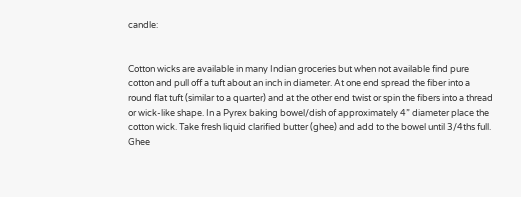candle:


Cotton wicks are available in many Indian groceries but when not available find pure cotton and pull off a tuft about an inch in diameter. At one end spread the fiber into a round flat tuft (similar to a quarter) and at the other end twist or spin the fibers into a thread or wick-like shape. In a Pyrex baking bowel/dish of approximately 4” diameter place the cotton wick. Take fresh liquid clarified butter (ghee) and add to the bowel until 3/4ths full. Ghee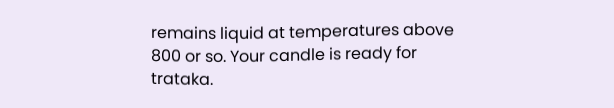remains liquid at temperatures above 800 or so. Your candle is ready for trataka.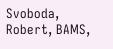Svoboda, Robert, BAMS,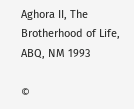Aghora II, The Brotherhood of Life, ABQ, NM 1993

©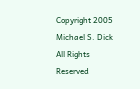Copyright 2005  Michael S. Dick All Rights Reserved